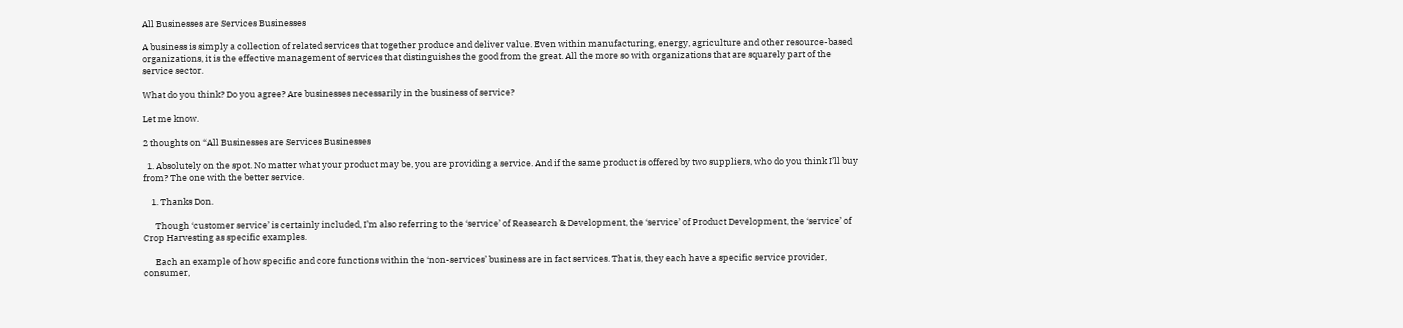All Businesses are Services Businesses

A business is simply a collection of related services that together produce and deliver value. Even within manufacturing, energy, agriculture and other resource-based organizations, it is the effective management of services that distinguishes the good from the great. All the more so with organizations that are squarely part of the service sector.

What do you think? Do you agree? Are businesses necessarily in the business of service?

Let me know.

2 thoughts on “All Businesses are Services Businesses

  1. Absolutely on the spot. No matter what your product may be, you are providing a service. And if the same product is offered by two suppliers, who do you think I’ll buy from? The one with the better service.

    1. Thanks Don.

      Though ‘customer service’ is certainly included, I’m also referring to the ‘service’ of Reasearch & Development, the ‘service’ of Product Development, the ‘service’ of Crop Harvesting as specific examples.

      Each an example of how specific and core functions within the ‘non-services’ business are in fact services. That is, they each have a specific service provider, consumer,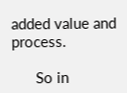added value and process.

      So in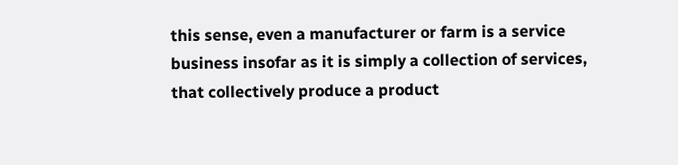this sense, even a manufacturer or farm is a service business insofar as it is simply a collection of services, that collectively produce a product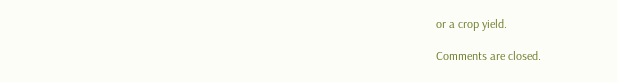or a crop yield.

Comments are closed.